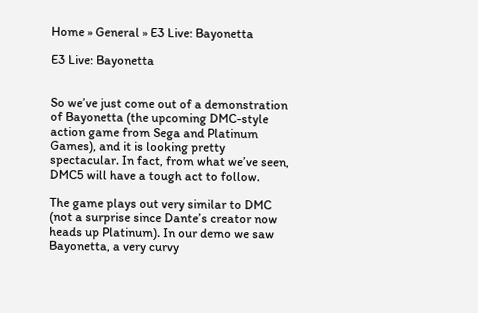Home » General » E3 Live: Bayonetta

E3 Live: Bayonetta


So we’ve just come out of a demonstration of Bayonetta (the upcoming DMC-style action game from Sega and Platinum Games), and it is looking pretty spectacular. In fact, from what we’ve seen, DMC5 will have a tough act to follow.

The game plays out very similar to DMC (not a surprise since Dante’s creator now heads up Platinum). In our demo we saw Bayonetta, a very curvy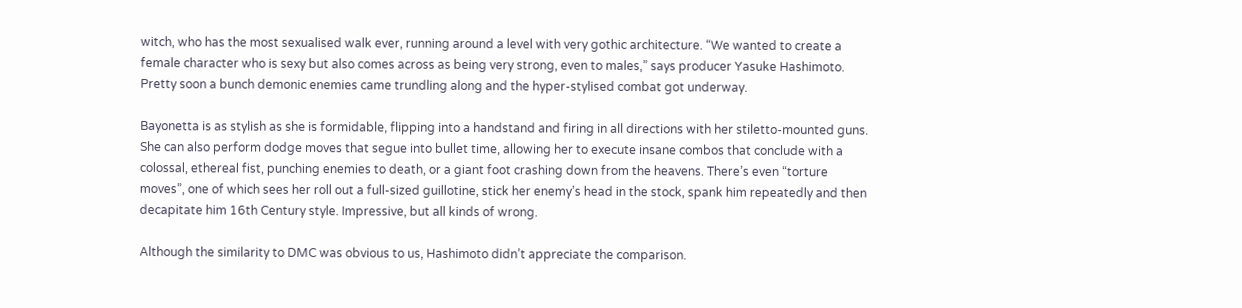witch, who has the most sexualised walk ever, running around a level with very gothic architecture. “We wanted to create a female character who is sexy but also comes across as being very strong, even to males,” says producer Yasuke Hashimoto. Pretty soon a bunch demonic enemies came trundling along and the hyper-stylised combat got underway.

Bayonetta is as stylish as she is formidable, flipping into a handstand and firing in all directions with her stiletto-mounted guns. She can also perform dodge moves that segue into bullet time, allowing her to execute insane combos that conclude with a colossal, ethereal fist, punching enemies to death, or a giant foot crashing down from the heavens. There’s even “torture moves”, one of which sees her roll out a full-sized guillotine, stick her enemy’s head in the stock, spank him repeatedly and then decapitate him 16th Century style. Impressive, but all kinds of wrong.

Although the similarity to DMC was obvious to us, Hashimoto didn’t appreciate the comparison.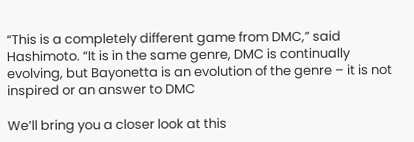“This is a completely different game from DMC,” said Hashimoto. “It is in the same genre, DMC is continually evolving, but Bayonetta is an evolution of the genre – it is not inspired or an answer to DMC

We’ll bring you a closer look at this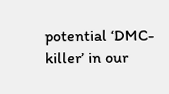potential ‘DMC-killer’ in our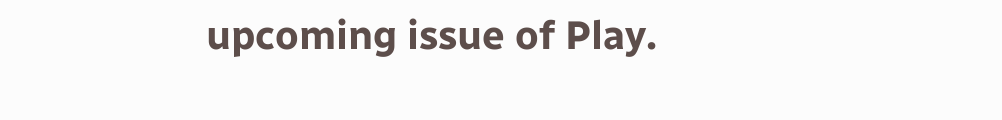upcoming issue of Play.